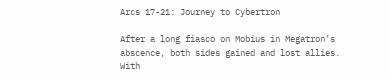Arcs 17-21: Journey to Cybertron

After a long fiasco on Mobius in Megatron’s abscence, both sides gained and lost allies. With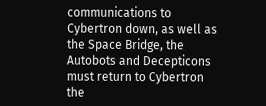communications to Cybertron down, as well as the Space Bridge, the Autobots and Decepticons must return to Cybertron the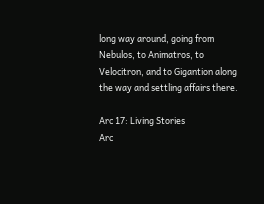long way around, going from Nebulos, to Animatros, to Velocitron, and to Gigantion along the way and settling affairs there.

Arc 17: Living Stories
Arc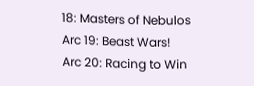18: Masters of Nebulos
Arc 19: Beast Wars!
Arc 20: Racing to Win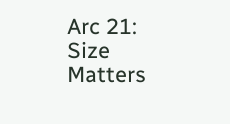Arc 21: Size Matters